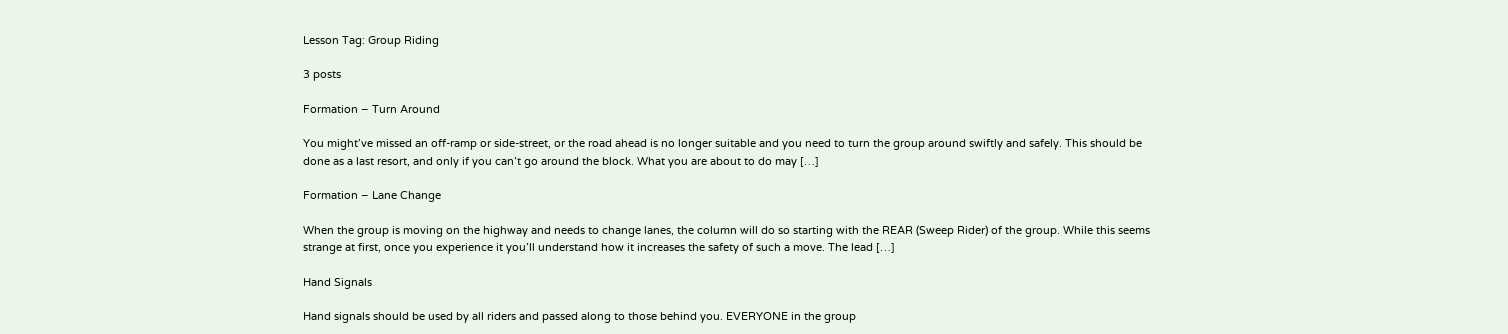Lesson Tag: Group Riding

3 posts

Formation – Turn Around

You might’ve missed an off-ramp or side-street, or the road ahead is no longer suitable and you need to turn the group around swiftly and safely. This should be done as a last resort, and only if you can’t go around the block. What you are about to do may […]

Formation – Lane Change

When the group is moving on the highway and needs to change lanes, the column will do so starting with the REAR (Sweep Rider) of the group. While this seems strange at first, once you experience it you’ll understand how it increases the safety of such a move. The lead […]

Hand Signals

Hand signals should be used by all riders and passed along to those behind you. EVERYONE in the group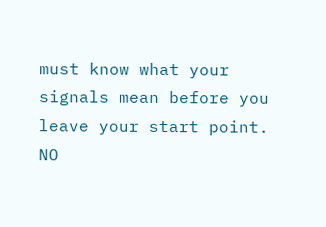must know what your signals mean before you leave your start point. NO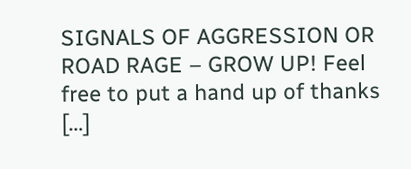SIGNALS OF AGGRESSION OR ROAD RAGE – GROW UP! Feel free to put a hand up of thanks […]